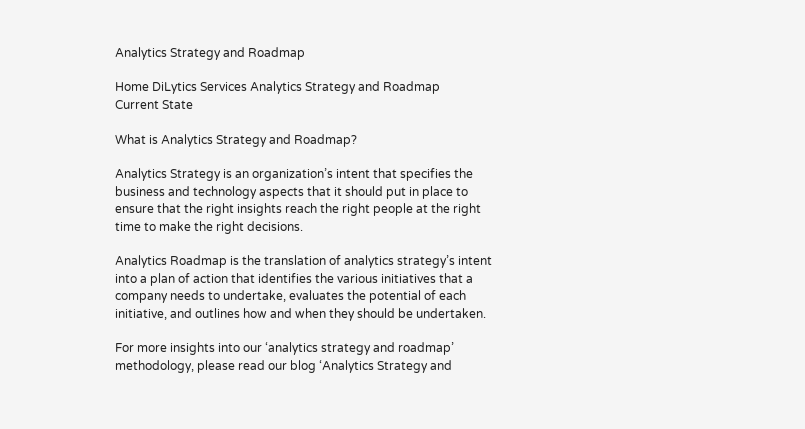Analytics Strategy and Roadmap

Home DiLytics Services Analytics Strategy and Roadmap
Current State

What is Analytics Strategy and Roadmap?

Analytics Strategy is an organization’s intent that specifies the business and technology aspects that it should put in place to ensure that the right insights reach the right people at the right time to make the right decisions.

Analytics Roadmap is the translation of analytics strategy’s intent into a plan of action that identifies the various initiatives that a company needs to undertake, evaluates the potential of each initiative, and outlines how and when they should be undertaken.

For more insights into our ‘analytics strategy and roadmap’ methodology, please read our blog ‘Analytics Strategy and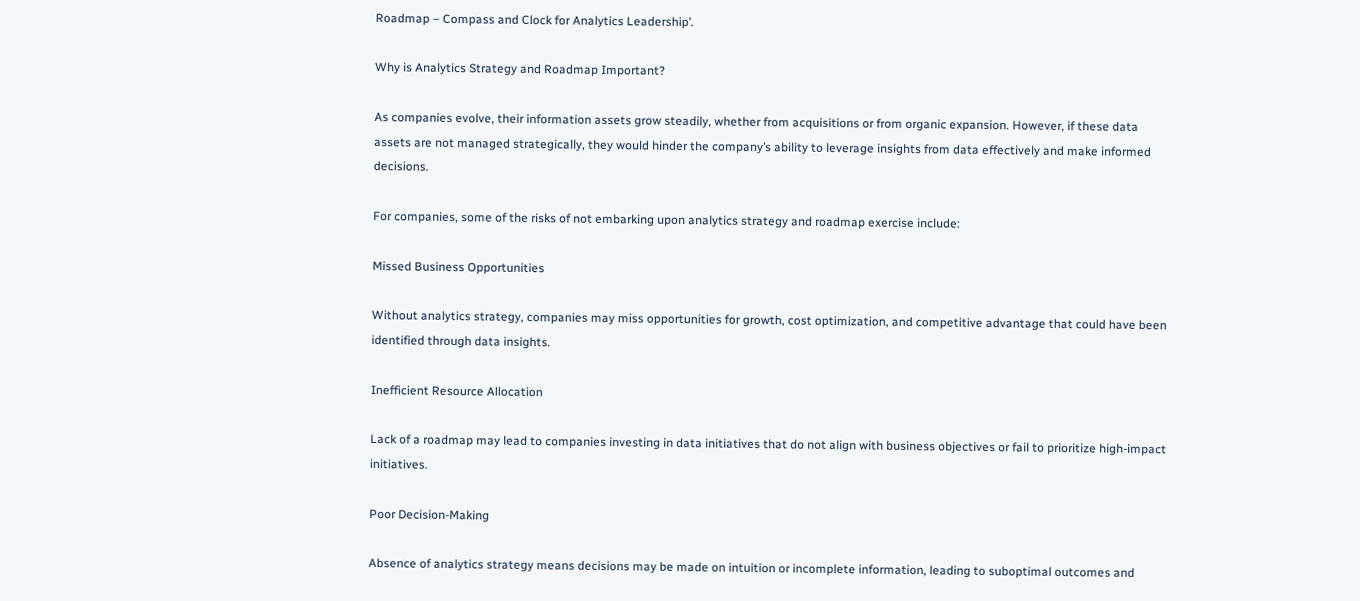Roadmap – Compass and Clock for Analytics Leadership’.

Why is Analytics Strategy and Roadmap Important?

As companies evolve, their information assets grow steadily, whether from acquisitions or from organic expansion. However, if these data assets are not managed strategically, they would hinder the company’s ability to leverage insights from data effectively and make informed decisions.

For companies, some of the risks of not embarking upon analytics strategy and roadmap exercise include:

Missed Business Opportunities

Without analytics strategy, companies may miss opportunities for growth, cost optimization, and competitive advantage that could have been identified through data insights.

Inefficient Resource Allocation

Lack of a roadmap may lead to companies investing in data initiatives that do not align with business objectives or fail to prioritize high-impact initiatives.

Poor Decision-Making

Absence of analytics strategy means decisions may be made on intuition or incomplete information, leading to suboptimal outcomes and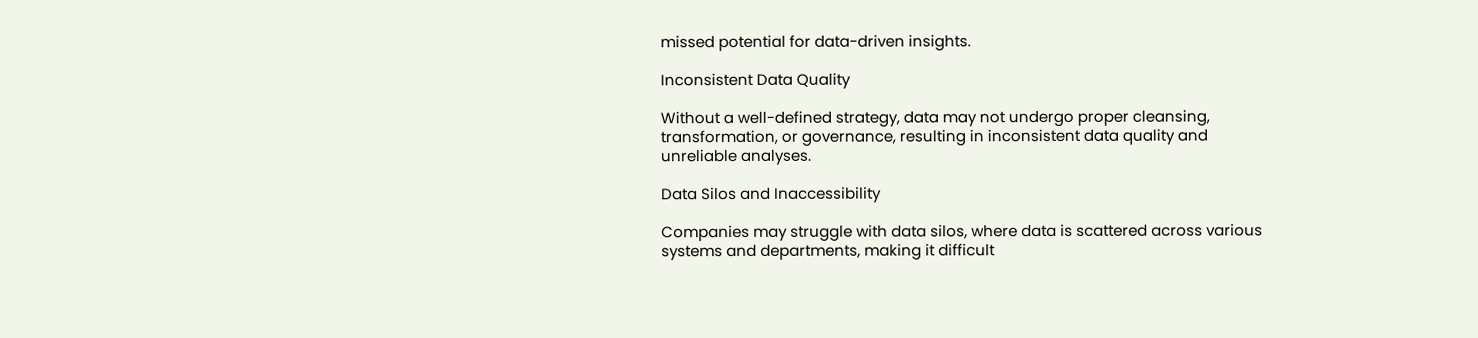missed potential for data-driven insights.

Inconsistent Data Quality

Without a well-defined strategy, data may not undergo proper cleansing, transformation, or governance, resulting in inconsistent data quality and unreliable analyses.

Data Silos and Inaccessibility

Companies may struggle with data silos, where data is scattered across various systems and departments, making it difficult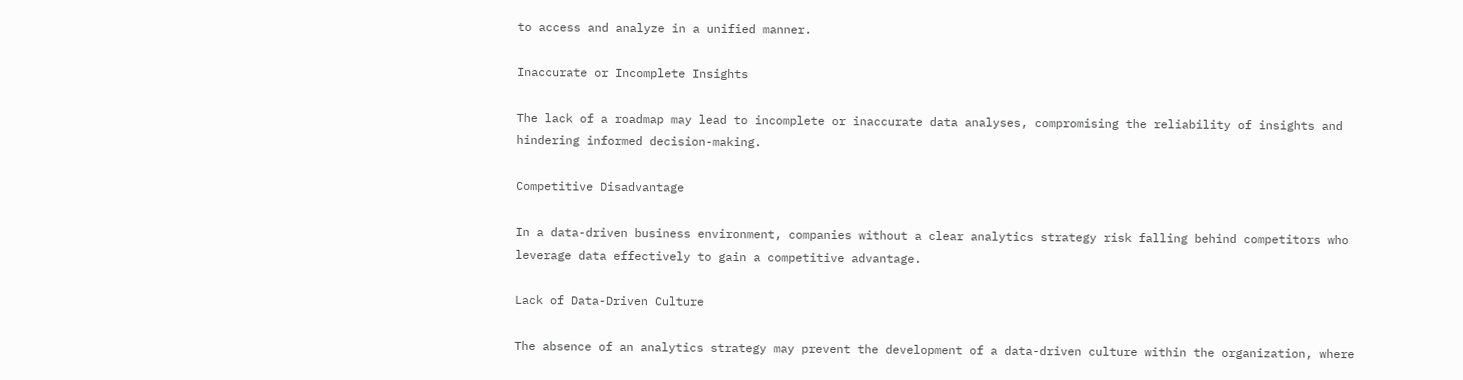to access and analyze in a unified manner.

Inaccurate or Incomplete Insights

The lack of a roadmap may lead to incomplete or inaccurate data analyses, compromising the reliability of insights and hindering informed decision-making.

Competitive Disadvantage

In a data-driven business environment, companies without a clear analytics strategy risk falling behind competitors who leverage data effectively to gain a competitive advantage.

Lack of Data-Driven Culture

The absence of an analytics strategy may prevent the development of a data-driven culture within the organization, where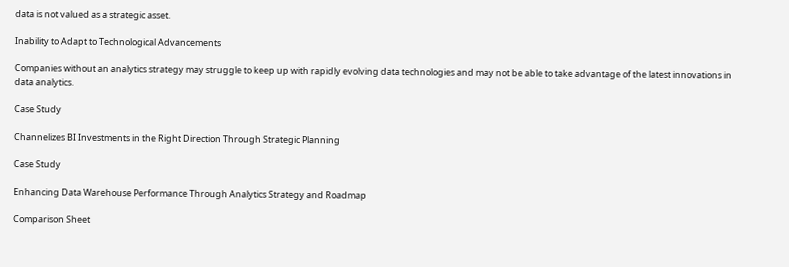data is not valued as a strategic asset.

Inability to Adapt to Technological Advancements

Companies without an analytics strategy may struggle to keep up with rapidly evolving data technologies and may not be able to take advantage of the latest innovations in data analytics.

Case Study

Channelizes BI Investments in the Right Direction Through Strategic Planning

Case Study

Enhancing Data Warehouse Performance Through Analytics Strategy and Roadmap

Comparison Sheet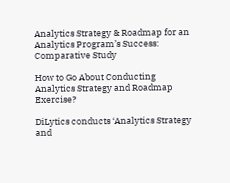Analytics Strategy & Roadmap for an Analytics Program’s Success: Comparative Study

How to Go About Conducting
Analytics Strategy and Roadmap Exercise?

DiLytics conducts ‘Analytics Strategy and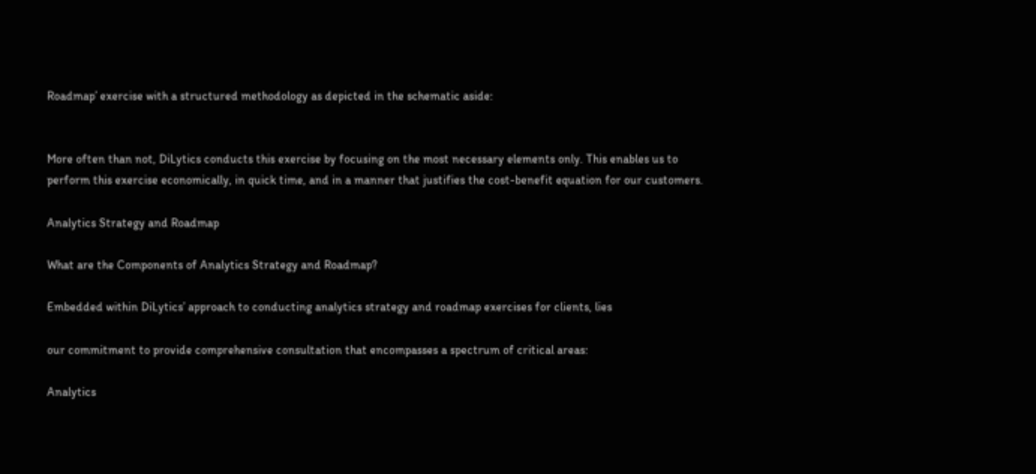Roadmap’ exercise with a structured methodology as depicted in the schematic aside:


More often than not, DiLytics conducts this exercise by focusing on the most necessary elements only. This enables us to perform this exercise economically, in quick time, and in a manner that justifies the cost-benefit equation for our customers.

Analytics Strategy and Roadmap

What are the Components of Analytics Strategy and Roadmap?

Embedded within DiLytics’ approach to conducting analytics strategy and roadmap exercises for clients, lies

our commitment to provide comprehensive consultation that encompasses a spectrum of critical areas:

Analytics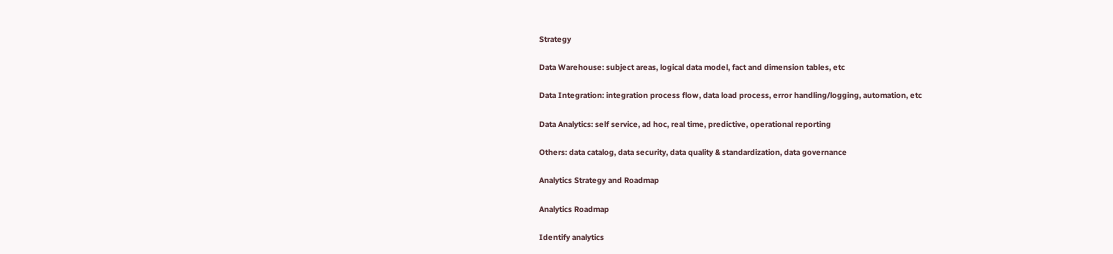Strategy

Data Warehouse: subject areas, logical data model, fact and dimension tables, etc

Data Integration: integration process flow, data load process, error handling/logging, automation, etc

Data Analytics: self service, ad hoc, real time, predictive, operational reporting

Others: data catalog, data security, data quality & standardization, data governance

Analytics Strategy and Roadmap

Analytics Roadmap

Identify analytics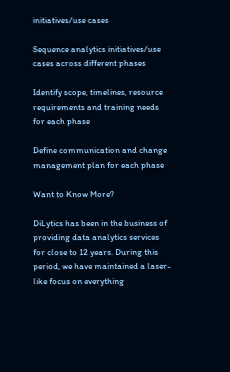initiatives/use cases

Sequence analytics initiatives/use cases across different phases

Identify scope, timelines, resource requirements and training needs for each phase

Define communication and change management plan for each phase

Want to Know More?

DiLytics has been in the business of providing data analytics services for close to 12 years. During this period, we have maintained a laser-like focus on everything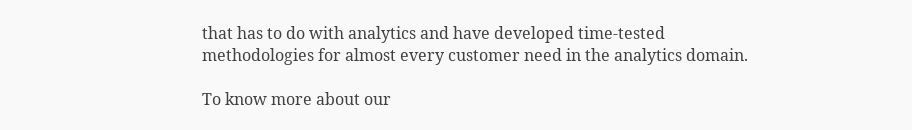that has to do with analytics and have developed time-tested methodologies for almost every customer need in the analytics domain.

To know more about our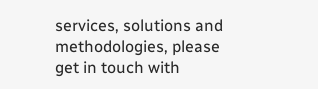services, solutions and methodologies, please get in touch with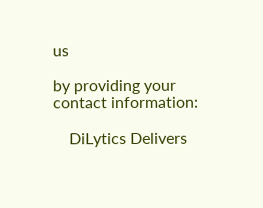us

by providing your contact information:

    DiLytics Delivers